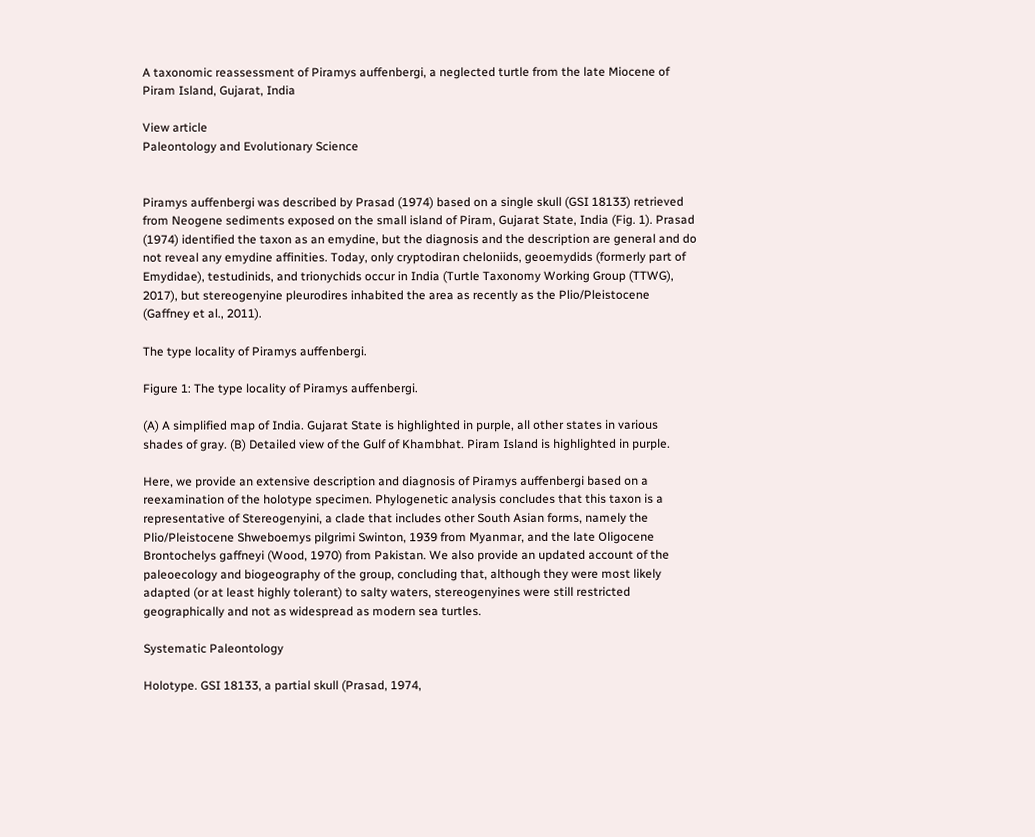A taxonomic reassessment of Piramys auffenbergi, a neglected turtle from the late Miocene of Piram Island, Gujarat, India

View article
Paleontology and Evolutionary Science


Piramys auffenbergi was described by Prasad (1974) based on a single skull (GSI 18133) retrieved from Neogene sediments exposed on the small island of Piram, Gujarat State, India (Fig. 1). Prasad (1974) identified the taxon as an emydine, but the diagnosis and the description are general and do not reveal any emydine affinities. Today, only cryptodiran cheloniids, geoemydids (formerly part of Emydidae), testudinids, and trionychids occur in India (Turtle Taxonomy Working Group (TTWG), 2017), but stereogenyine pleurodires inhabited the area as recently as the Plio/Pleistocene (Gaffney et al., 2011).

The type locality of Piramys auffenbergi.

Figure 1: The type locality of Piramys auffenbergi.

(A) A simplified map of India. Gujarat State is highlighted in purple, all other states in various shades of gray. (B) Detailed view of the Gulf of Khambhat. Piram Island is highlighted in purple.

Here, we provide an extensive description and diagnosis of Piramys auffenbergi based on a reexamination of the holotype specimen. Phylogenetic analysis concludes that this taxon is a representative of Stereogenyini, a clade that includes other South Asian forms, namely the Plio/Pleistocene Shweboemys pilgrimi Swinton, 1939 from Myanmar, and the late Oligocene Brontochelys gaffneyi (Wood, 1970) from Pakistan. We also provide an updated account of the paleoecology and biogeography of the group, concluding that, although they were most likely adapted (or at least highly tolerant) to salty waters, stereogenyines were still restricted geographically and not as widespread as modern sea turtles.

Systematic Paleontology

Holotype. GSI 18133, a partial skull (Prasad, 1974,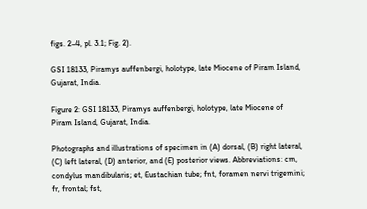figs. 2–4, pl. 3.1; Fig. 2).

GSI 18133, Piramys auffenbergi, holotype, late Miocene of Piram Island, Gujarat, India.

Figure 2: GSI 18133, Piramys auffenbergi, holotype, late Miocene of Piram Island, Gujarat, India.

Photographs and illustrations of specimen in (A) dorsal, (B) right lateral, (C) left lateral, (D) anterior, and (E) posterior views. Abbreviations: cm, condylus mandibularis; et, Eustachian tube; fnt, foramen nervi trigemini; fr, frontal; fst,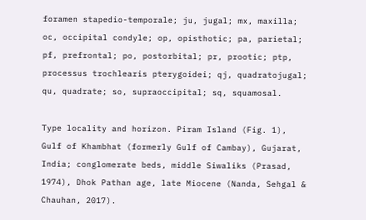foramen stapedio-temporale; ju, jugal; mx, maxilla; oc, occipital condyle; op, opisthotic; pa, parietal; pf, prefrontal; po, postorbital; pr, prootic; ptp, processus trochlearis pterygoidei; qj, quadratojugal; qu, quadrate; so, supraoccipital; sq, squamosal.

Type locality and horizon. Piram Island (Fig. 1), Gulf of Khambhat (formerly Gulf of Cambay), Gujarat, India; conglomerate beds, middle Siwaliks (Prasad, 1974), Dhok Pathan age, late Miocene (Nanda, Sehgal & Chauhan, 2017).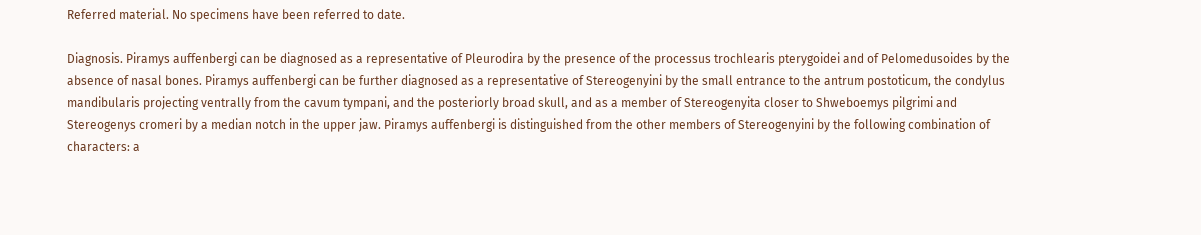Referred material. No specimens have been referred to date.

Diagnosis. Piramys auffenbergi can be diagnosed as a representative of Pleurodira by the presence of the processus trochlearis pterygoidei and of Pelomedusoides by the absence of nasal bones. Piramys auffenbergi can be further diagnosed as a representative of Stereogenyini by the small entrance to the antrum postoticum, the condylus mandibularis projecting ventrally from the cavum tympani, and the posteriorly broad skull, and as a member of Stereogenyita closer to Shweboemys pilgrimi and Stereogenys cromeri by a median notch in the upper jaw. Piramys auffenbergi is distinguished from the other members of Stereogenyini by the following combination of characters: a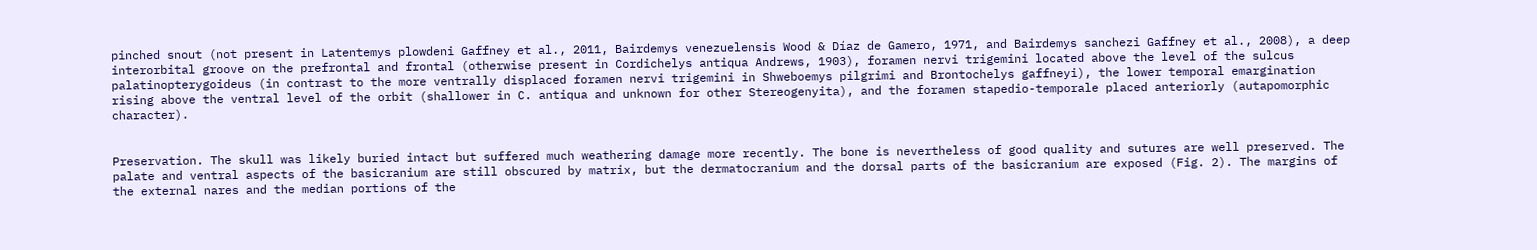pinched snout (not present in Latentemys plowdeni Gaffney et al., 2011, Bairdemys venezuelensis Wood & Díaz de Gamero, 1971, and Bairdemys sanchezi Gaffney et al., 2008), a deep interorbital groove on the prefrontal and frontal (otherwise present in Cordichelys antiqua Andrews, 1903), foramen nervi trigemini located above the level of the sulcus palatinopterygoideus (in contrast to the more ventrally displaced foramen nervi trigemini in Shweboemys pilgrimi and Brontochelys gaffneyi), the lower temporal emargination rising above the ventral level of the orbit (shallower in C. antiqua and unknown for other Stereogenyita), and the foramen stapedio-temporale placed anteriorly (autapomorphic character).


Preservation. The skull was likely buried intact but suffered much weathering damage more recently. The bone is nevertheless of good quality and sutures are well preserved. The palate and ventral aspects of the basicranium are still obscured by matrix, but the dermatocranium and the dorsal parts of the basicranium are exposed (Fig. 2). The margins of the external nares and the median portions of the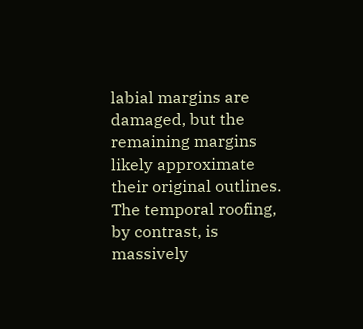labial margins are damaged, but the remaining margins likely approximate their original outlines. The temporal roofing, by contrast, is massively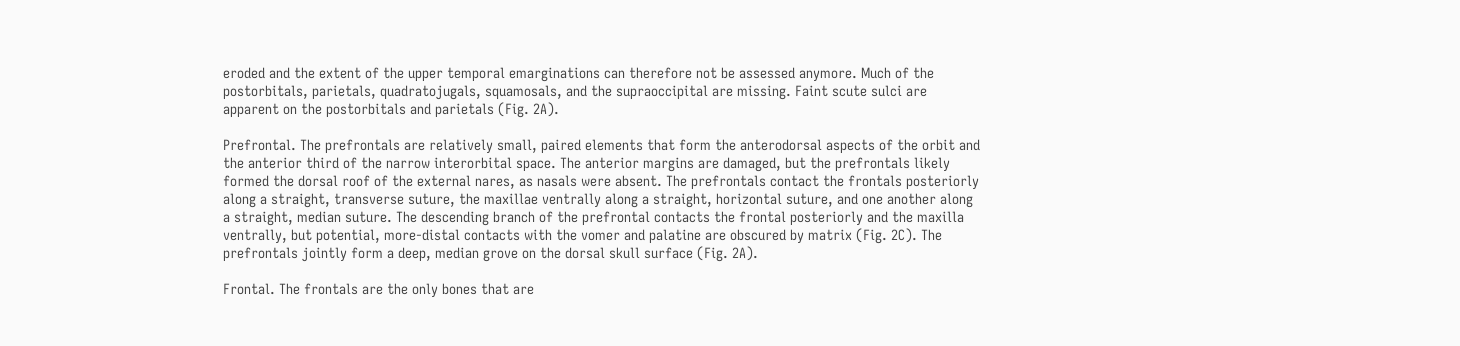eroded and the extent of the upper temporal emarginations can therefore not be assessed anymore. Much of the postorbitals, parietals, quadratojugals, squamosals, and the supraoccipital are missing. Faint scute sulci are apparent on the postorbitals and parietals (Fig. 2A).

Prefrontal. The prefrontals are relatively small, paired elements that form the anterodorsal aspects of the orbit and the anterior third of the narrow interorbital space. The anterior margins are damaged, but the prefrontals likely formed the dorsal roof of the external nares, as nasals were absent. The prefrontals contact the frontals posteriorly along a straight, transverse suture, the maxillae ventrally along a straight, horizontal suture, and one another along a straight, median suture. The descending branch of the prefrontal contacts the frontal posteriorly and the maxilla ventrally, but potential, more-distal contacts with the vomer and palatine are obscured by matrix (Fig. 2C). The prefrontals jointly form a deep, median grove on the dorsal skull surface (Fig. 2A).

Frontal. The frontals are the only bones that are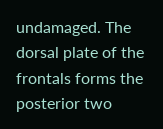undamaged. The dorsal plate of the frontals forms the posterior two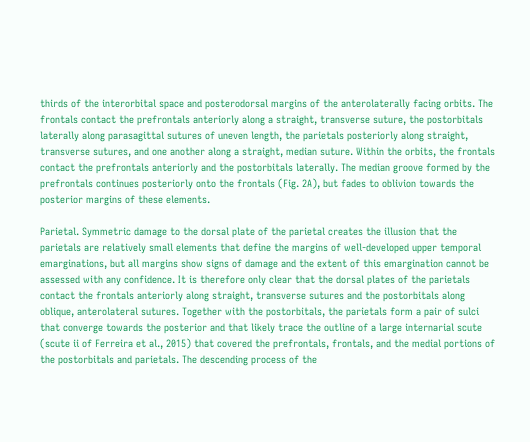thirds of the interorbital space and posterodorsal margins of the anterolaterally facing orbits. The frontals contact the prefrontals anteriorly along a straight, transverse suture, the postorbitals laterally along parasagittal sutures of uneven length, the parietals posteriorly along straight, transverse sutures, and one another along a straight, median suture. Within the orbits, the frontals contact the prefrontals anteriorly and the postorbitals laterally. The median groove formed by the prefrontals continues posteriorly onto the frontals (Fig. 2A), but fades to oblivion towards the posterior margins of these elements.

Parietal. Symmetric damage to the dorsal plate of the parietal creates the illusion that the parietals are relatively small elements that define the margins of well-developed upper temporal emarginations, but all margins show signs of damage and the extent of this emargination cannot be assessed with any confidence. It is therefore only clear that the dorsal plates of the parietals contact the frontals anteriorly along straight, transverse sutures and the postorbitals along oblique, anterolateral sutures. Together with the postorbitals, the parietals form a pair of sulci that converge towards the posterior and that likely trace the outline of a large internarial scute (scute ii of Ferreira et al., 2015) that covered the prefrontals, frontals, and the medial portions of the postorbitals and parietals. The descending process of the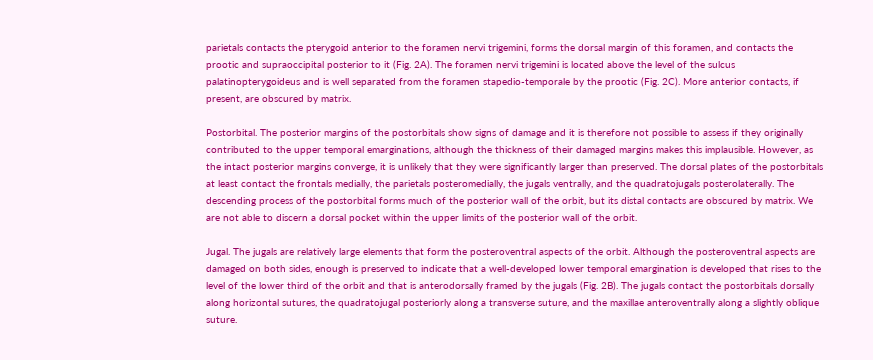parietals contacts the pterygoid anterior to the foramen nervi trigemini, forms the dorsal margin of this foramen, and contacts the prootic and supraoccipital posterior to it (Fig. 2A). The foramen nervi trigemini is located above the level of the sulcus palatinopterygoideus and is well separated from the foramen stapedio-temporale by the prootic (Fig. 2C). More anterior contacts, if present, are obscured by matrix.

Postorbital. The posterior margins of the postorbitals show signs of damage and it is therefore not possible to assess if they originally contributed to the upper temporal emarginations, although the thickness of their damaged margins makes this implausible. However, as the intact posterior margins converge, it is unlikely that they were significantly larger than preserved. The dorsal plates of the postorbitals at least contact the frontals medially, the parietals posteromedially, the jugals ventrally, and the quadratojugals posterolaterally. The descending process of the postorbital forms much of the posterior wall of the orbit, but its distal contacts are obscured by matrix. We are not able to discern a dorsal pocket within the upper limits of the posterior wall of the orbit.

Jugal. The jugals are relatively large elements that form the posteroventral aspects of the orbit. Although the posteroventral aspects are damaged on both sides, enough is preserved to indicate that a well-developed lower temporal emargination is developed that rises to the level of the lower third of the orbit and that is anterodorsally framed by the jugals (Fig. 2B). The jugals contact the postorbitals dorsally along horizontal sutures, the quadratojugal posteriorly along a transverse suture, and the maxillae anteroventrally along a slightly oblique suture.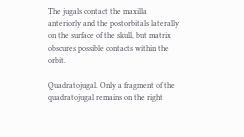The jugals contact the maxilla anteriorly and the postorbitals laterally on the surface of the skull, but matrix obscures possible contacts within the orbit.

Quadratojugal. Only a fragment of the quadratojugal remains on the right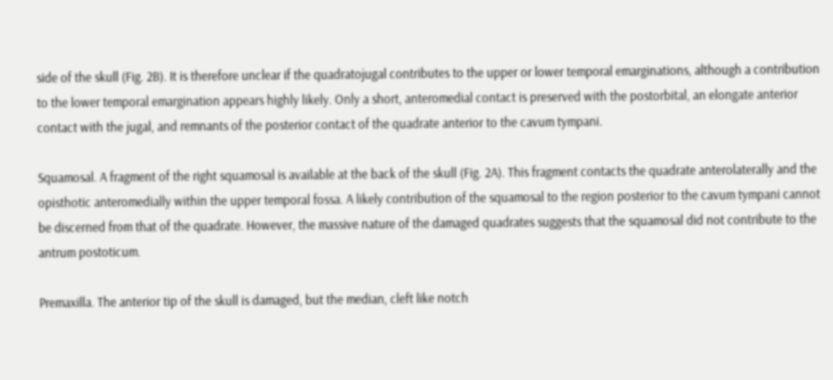side of the skull (Fig. 2B). It is therefore unclear if the quadratojugal contributes to the upper or lower temporal emarginations, although a contribution to the lower temporal emargination appears highly likely. Only a short, anteromedial contact is preserved with the postorbital, an elongate anterior contact with the jugal, and remnants of the posterior contact of the quadrate anterior to the cavum tympani.

Squamosal. A fragment of the right squamosal is available at the back of the skull (Fig. 2A). This fragment contacts the quadrate anterolaterally and the opisthotic anteromedially within the upper temporal fossa. A likely contribution of the squamosal to the region posterior to the cavum tympani cannot be discerned from that of the quadrate. However, the massive nature of the damaged quadrates suggests that the squamosal did not contribute to the antrum postoticum.

Premaxilla. The anterior tip of the skull is damaged, but the median, cleft like notch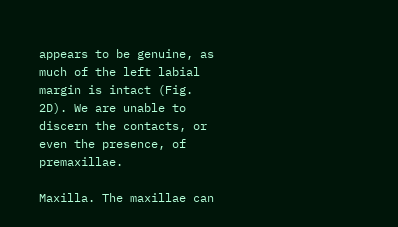appears to be genuine, as much of the left labial margin is intact (Fig. 2D). We are unable to discern the contacts, or even the presence, of premaxillae.

Maxilla. The maxillae can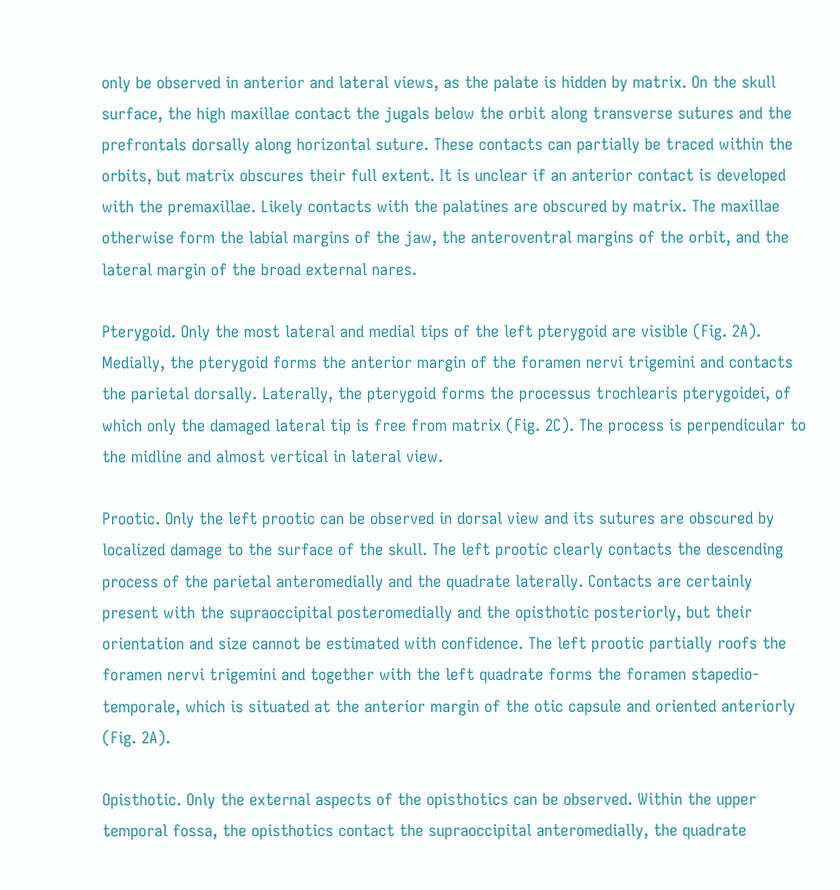only be observed in anterior and lateral views, as the palate is hidden by matrix. On the skull surface, the high maxillae contact the jugals below the orbit along transverse sutures and the prefrontals dorsally along horizontal suture. These contacts can partially be traced within the orbits, but matrix obscures their full extent. It is unclear if an anterior contact is developed with the premaxillae. Likely contacts with the palatines are obscured by matrix. The maxillae otherwise form the labial margins of the jaw, the anteroventral margins of the orbit, and the lateral margin of the broad external nares.

Pterygoid. Only the most lateral and medial tips of the left pterygoid are visible (Fig. 2A). Medially, the pterygoid forms the anterior margin of the foramen nervi trigemini and contacts the parietal dorsally. Laterally, the pterygoid forms the processus trochlearis pterygoidei, of which only the damaged lateral tip is free from matrix (Fig. 2C). The process is perpendicular to the midline and almost vertical in lateral view.

Prootic. Only the left prootic can be observed in dorsal view and its sutures are obscured by localized damage to the surface of the skull. The left prootic clearly contacts the descending process of the parietal anteromedially and the quadrate laterally. Contacts are certainly present with the supraoccipital posteromedially and the opisthotic posteriorly, but their orientation and size cannot be estimated with confidence. The left prootic partially roofs the foramen nervi trigemini and together with the left quadrate forms the foramen stapedio-temporale, which is situated at the anterior margin of the otic capsule and oriented anteriorly (Fig. 2A).

Opisthotic. Only the external aspects of the opisthotics can be observed. Within the upper temporal fossa, the opisthotics contact the supraoccipital anteromedially, the quadrate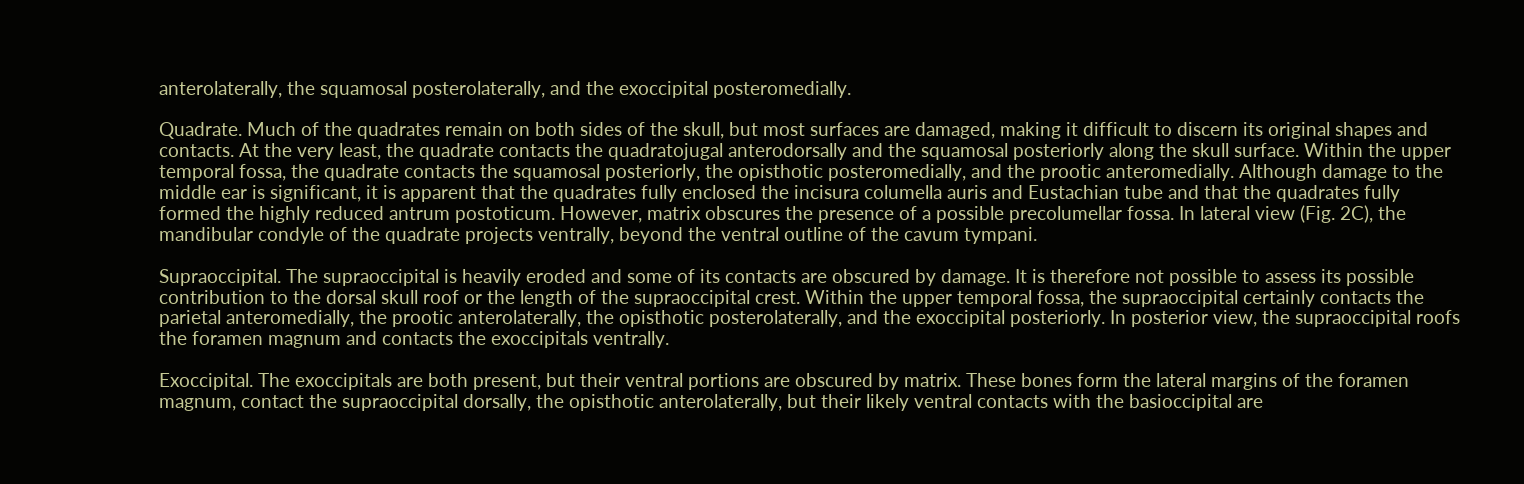anterolaterally, the squamosal posterolaterally, and the exoccipital posteromedially.

Quadrate. Much of the quadrates remain on both sides of the skull, but most surfaces are damaged, making it difficult to discern its original shapes and contacts. At the very least, the quadrate contacts the quadratojugal anterodorsally and the squamosal posteriorly along the skull surface. Within the upper temporal fossa, the quadrate contacts the squamosal posteriorly, the opisthotic posteromedially, and the prootic anteromedially. Although damage to the middle ear is significant, it is apparent that the quadrates fully enclosed the incisura columella auris and Eustachian tube and that the quadrates fully formed the highly reduced antrum postoticum. However, matrix obscures the presence of a possible precolumellar fossa. In lateral view (Fig. 2C), the mandibular condyle of the quadrate projects ventrally, beyond the ventral outline of the cavum tympani.

Supraoccipital. The supraoccipital is heavily eroded and some of its contacts are obscured by damage. It is therefore not possible to assess its possible contribution to the dorsal skull roof or the length of the supraoccipital crest. Within the upper temporal fossa, the supraoccipital certainly contacts the parietal anteromedially, the prootic anterolaterally, the opisthotic posterolaterally, and the exoccipital posteriorly. In posterior view, the supraoccipital roofs the foramen magnum and contacts the exoccipitals ventrally.

Exoccipital. The exoccipitals are both present, but their ventral portions are obscured by matrix. These bones form the lateral margins of the foramen magnum, contact the supraoccipital dorsally, the opisthotic anterolaterally, but their likely ventral contacts with the basioccipital are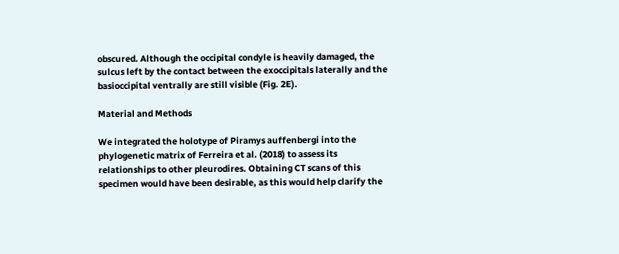obscured. Although the occipital condyle is heavily damaged, the sulcus left by the contact between the exoccipitals laterally and the basioccipital ventrally are still visible (Fig. 2E).

Material and Methods

We integrated the holotype of Piramys auffenbergi into the phylogenetic matrix of Ferreira et al. (2018) to assess its relationships to other pleurodires. Obtaining CT scans of this specimen would have been desirable, as this would help clarify the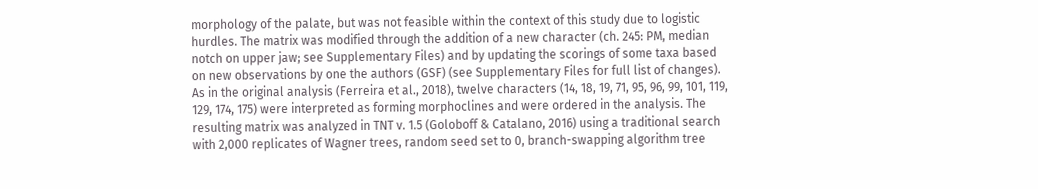morphology of the palate, but was not feasible within the context of this study due to logistic hurdles. The matrix was modified through the addition of a new character (ch. 245: PM, median notch on upper jaw; see Supplementary Files) and by updating the scorings of some taxa based on new observations by one the authors (GSF) (see Supplementary Files for full list of changes). As in the original analysis (Ferreira et al., 2018), twelve characters (14, 18, 19, 71, 95, 96, 99, 101, 119, 129, 174, 175) were interpreted as forming morphoclines and were ordered in the analysis. The resulting matrix was analyzed in TNT v. 1.5 (Goloboff & Catalano, 2016) using a traditional search with 2,000 replicates of Wagner trees, random seed set to 0, branch-swapping algorithm tree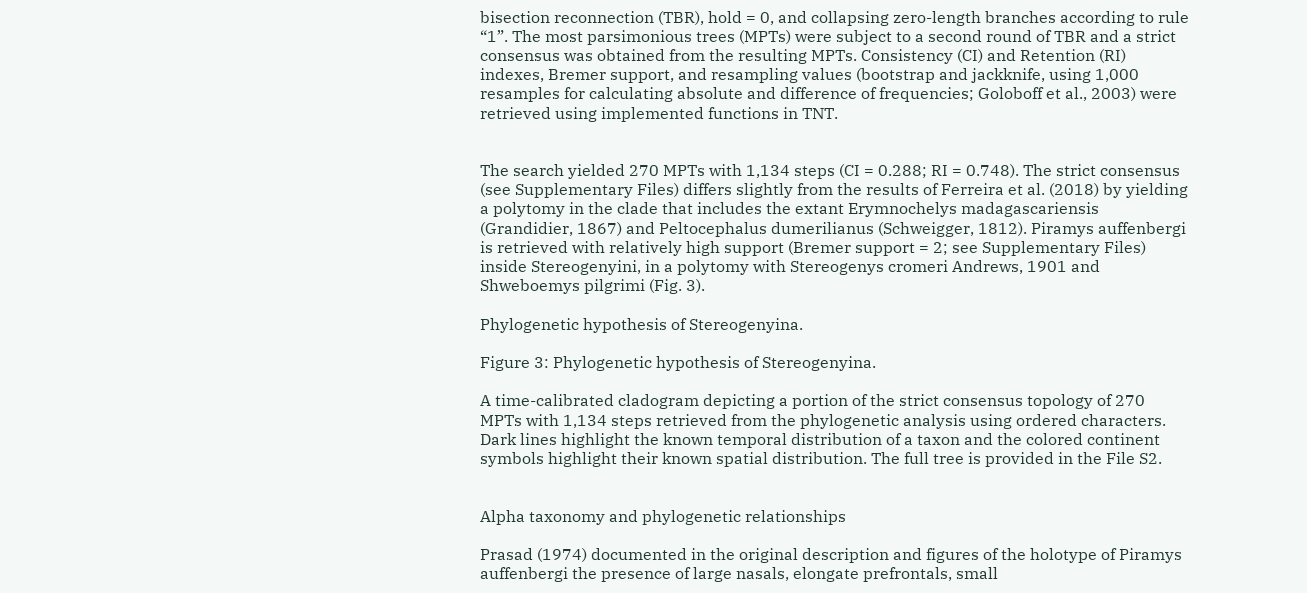bisection reconnection (TBR), hold = 0, and collapsing zero-length branches according to rule “1”. The most parsimonious trees (MPTs) were subject to a second round of TBR and a strict consensus was obtained from the resulting MPTs. Consistency (CI) and Retention (RI) indexes, Bremer support, and resampling values (bootstrap and jackknife, using 1,000 resamples for calculating absolute and difference of frequencies; Goloboff et al., 2003) were retrieved using implemented functions in TNT.


The search yielded 270 MPTs with 1,134 steps (CI = 0.288; RI = 0.748). The strict consensus (see Supplementary Files) differs slightly from the results of Ferreira et al. (2018) by yielding a polytomy in the clade that includes the extant Erymnochelys madagascariensis (Grandidier, 1867) and Peltocephalus dumerilianus (Schweigger, 1812). Piramys auffenbergi is retrieved with relatively high support (Bremer support = 2; see Supplementary Files) inside Stereogenyini, in a polytomy with Stereogenys cromeri Andrews, 1901 and Shweboemys pilgrimi (Fig. 3).

Phylogenetic hypothesis of Stereogenyina.

Figure 3: Phylogenetic hypothesis of Stereogenyina.

A time-calibrated cladogram depicting a portion of the strict consensus topology of 270 MPTs with 1,134 steps retrieved from the phylogenetic analysis using ordered characters. Dark lines highlight the known temporal distribution of a taxon and the colored continent symbols highlight their known spatial distribution. The full tree is provided in the File S2.


Alpha taxonomy and phylogenetic relationships

Prasad (1974) documented in the original description and figures of the holotype of Piramys auffenbergi the presence of large nasals, elongate prefrontals, small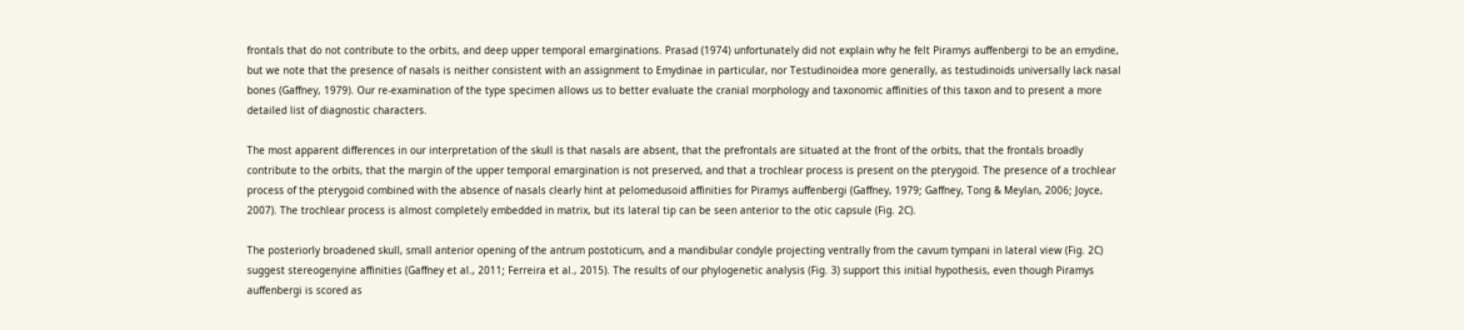frontals that do not contribute to the orbits, and deep upper temporal emarginations. Prasad (1974) unfortunately did not explain why he felt Piramys auffenbergi to be an emydine, but we note that the presence of nasals is neither consistent with an assignment to Emydinae in particular, nor Testudinoidea more generally, as testudinoids universally lack nasal bones (Gaffney, 1979). Our re-examination of the type specimen allows us to better evaluate the cranial morphology and taxonomic affinities of this taxon and to present a more detailed list of diagnostic characters.

The most apparent differences in our interpretation of the skull is that nasals are absent, that the prefrontals are situated at the front of the orbits, that the frontals broadly contribute to the orbits, that the margin of the upper temporal emargination is not preserved, and that a trochlear process is present on the pterygoid. The presence of a trochlear process of the pterygoid combined with the absence of nasals clearly hint at pelomedusoid affinities for Piramys auffenbergi (Gaffney, 1979; Gaffney, Tong & Meylan, 2006; Joyce, 2007). The trochlear process is almost completely embedded in matrix, but its lateral tip can be seen anterior to the otic capsule (Fig. 2C).

The posteriorly broadened skull, small anterior opening of the antrum postoticum, and a mandibular condyle projecting ventrally from the cavum tympani in lateral view (Fig. 2C) suggest stereogenyine affinities (Gaffney et al., 2011; Ferreira et al., 2015). The results of our phylogenetic analysis (Fig. 3) support this initial hypothesis, even though Piramys auffenbergi is scored as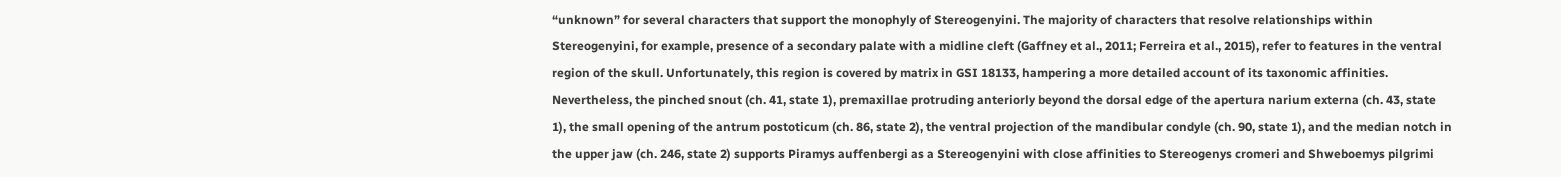“unknown” for several characters that support the monophyly of Stereogenyini. The majority of characters that resolve relationships within Stereogenyini, for example, presence of a secondary palate with a midline cleft (Gaffney et al., 2011; Ferreira et al., 2015), refer to features in the ventral region of the skull. Unfortunately, this region is covered by matrix in GSI 18133, hampering a more detailed account of its taxonomic affinities. Nevertheless, the pinched snout (ch. 41, state 1), premaxillae protruding anteriorly beyond the dorsal edge of the apertura narium externa (ch. 43, state 1), the small opening of the antrum postoticum (ch. 86, state 2), the ventral projection of the mandibular condyle (ch. 90, state 1), and the median notch in the upper jaw (ch. 246, state 2) supports Piramys auffenbergi as a Stereogenyini with close affinities to Stereogenys cromeri and Shweboemys pilgrimi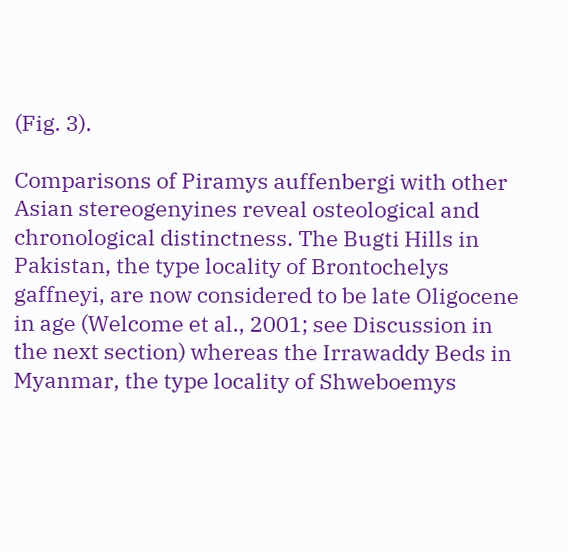(Fig. 3).

Comparisons of Piramys auffenbergi with other Asian stereogenyines reveal osteological and chronological distinctness. The Bugti Hills in Pakistan, the type locality of Brontochelys gaffneyi, are now considered to be late Oligocene in age (Welcome et al., 2001; see Discussion in the next section) whereas the Irrawaddy Beds in Myanmar, the type locality of Shweboemys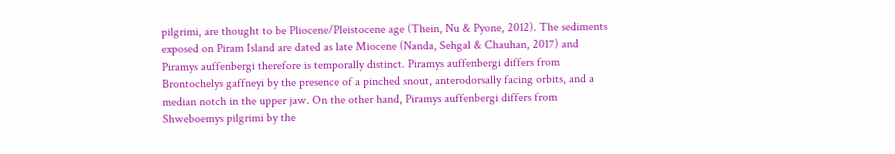pilgrimi, are thought to be Pliocene/Pleistocene age (Thein, Nu & Pyone, 2012). The sediments exposed on Piram Island are dated as late Miocene (Nanda, Sehgal & Chauhan, 2017) and Piramys auffenbergi therefore is temporally distinct. Piramys auffenbergi differs from Brontochelys gaffneyi by the presence of a pinched snout, anterodorsally facing orbits, and a median notch in the upper jaw. On the other hand, Piramys auffenbergi differs from Shweboemys pilgrimi by the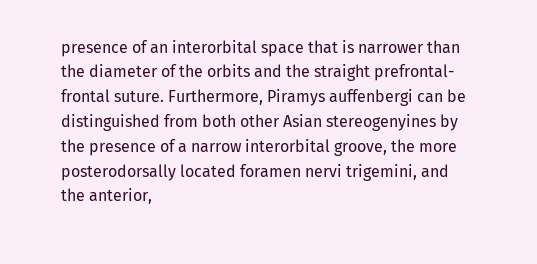presence of an interorbital space that is narrower than the diameter of the orbits and the straight prefrontal-frontal suture. Furthermore, Piramys auffenbergi can be distinguished from both other Asian stereogenyines by the presence of a narrow interorbital groove, the more posterodorsally located foramen nervi trigemini, and the anterior,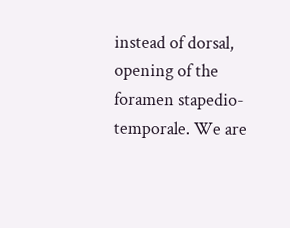instead of dorsal, opening of the foramen stapedio-temporale. We are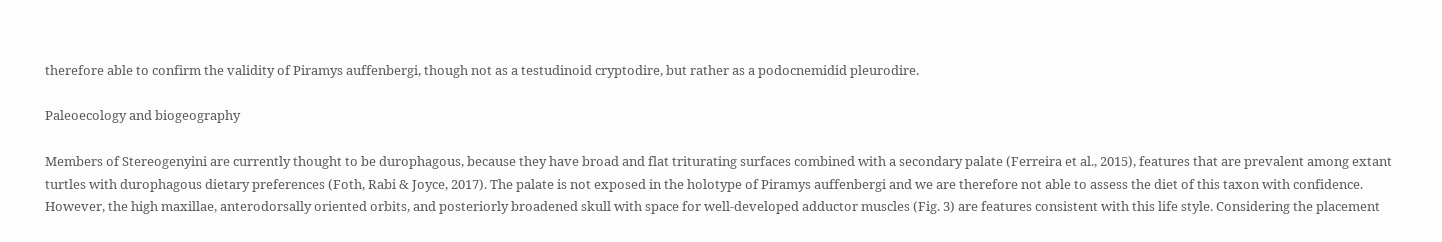therefore able to confirm the validity of Piramys auffenbergi, though not as a testudinoid cryptodire, but rather as a podocnemidid pleurodire.

Paleoecology and biogeography

Members of Stereogenyini are currently thought to be durophagous, because they have broad and flat triturating surfaces combined with a secondary palate (Ferreira et al., 2015), features that are prevalent among extant turtles with durophagous dietary preferences (Foth, Rabi & Joyce, 2017). The palate is not exposed in the holotype of Piramys auffenbergi and we are therefore not able to assess the diet of this taxon with confidence. However, the high maxillae, anterodorsally oriented orbits, and posteriorly broadened skull with space for well-developed adductor muscles (Fig. 3) are features consistent with this life style. Considering the placement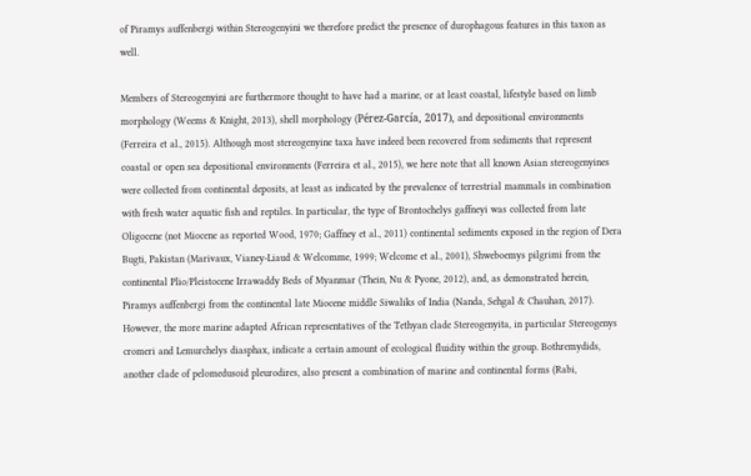of Piramys auffenbergi within Stereogenyini we therefore predict the presence of durophagous features in this taxon as well.

Members of Stereogenyini are furthermore thought to have had a marine, or at least coastal, lifestyle based on limb morphology (Weems & Knight, 2013), shell morphology (Pérez-García, 2017), and depositional environments (Ferreira et al., 2015). Although most stereogenyine taxa have indeed been recovered from sediments that represent coastal or open sea depositional environments (Ferreira et al., 2015), we here note that all known Asian stereogenyines were collected from continental deposits, at least as indicated by the prevalence of terrestrial mammals in combination with fresh water aquatic fish and reptiles. In particular, the type of Brontochelys gaffneyi was collected from late Oligocene (not Miocene as reported Wood, 1970; Gaffney et al., 2011) continental sediments exposed in the region of Dera Bugti, Pakistan (Marivaux, Vianey-Liaud & Welcomme, 1999; Welcome et al., 2001), Shweboemys pilgrimi from the continental Plio/Pleistocene Irrawaddy Beds of Myanmar (Thein, Nu & Pyone, 2012), and, as demonstrated herein, Piramys auffenbergi from the continental late Miocene middle Siwaliks of India (Nanda, Sehgal & Chauhan, 2017). However, the more marine adapted African representatives of the Tethyan clade Stereogenyita, in particular Stereogenys cromeri and Lemurchelys diasphax, indicate a certain amount of ecological fluidity within the group. Bothremydids, another clade of pelomedusoid pleurodires, also present a combination of marine and continental forms (Rabi,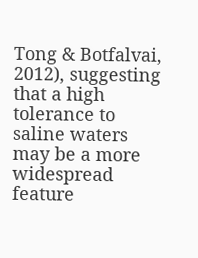Tong & Botfalvai, 2012), suggesting that a high tolerance to saline waters may be a more widespread feature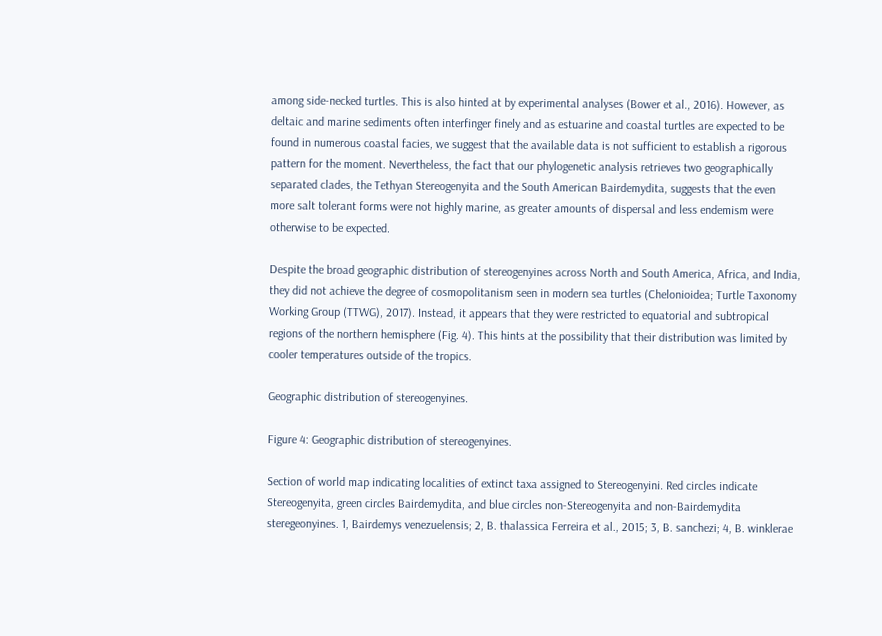among side-necked turtles. This is also hinted at by experimental analyses (Bower et al., 2016). However, as deltaic and marine sediments often interfinger finely and as estuarine and coastal turtles are expected to be found in numerous coastal facies, we suggest that the available data is not sufficient to establish a rigorous pattern for the moment. Nevertheless, the fact that our phylogenetic analysis retrieves two geographically separated clades, the Tethyan Stereogenyita and the South American Bairdemydita, suggests that the even more salt tolerant forms were not highly marine, as greater amounts of dispersal and less endemism were otherwise to be expected.

Despite the broad geographic distribution of stereogenyines across North and South America, Africa, and India, they did not achieve the degree of cosmopolitanism seen in modern sea turtles (Chelonioidea; Turtle Taxonomy Working Group (TTWG), 2017). Instead, it appears that they were restricted to equatorial and subtropical regions of the northern hemisphere (Fig. 4). This hints at the possibility that their distribution was limited by cooler temperatures outside of the tropics.

Geographic distribution of stereogenyines.

Figure 4: Geographic distribution of stereogenyines.

Section of world map indicating localities of extinct taxa assigned to Stereogenyini. Red circles indicate Stereogenyita, green circles Bairdemydita, and blue circles non-Stereogenyita and non-Bairdemydita steregeonyines. 1, Bairdemys venezuelensis; 2, B. thalassica Ferreira et al., 2015; 3, B. sanchezi; 4, B. winklerae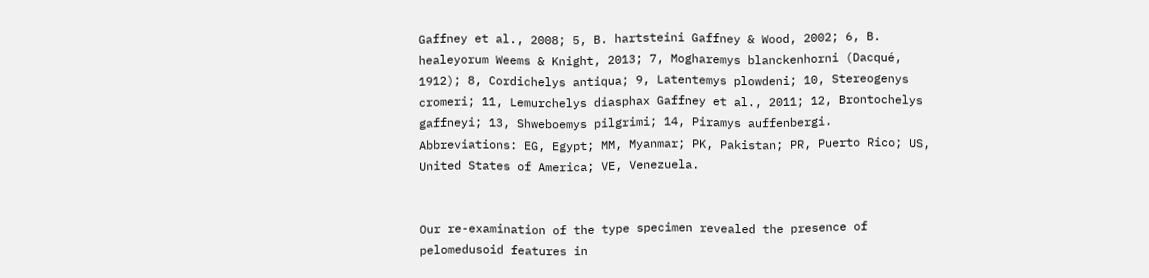Gaffney et al., 2008; 5, B. hartsteini Gaffney & Wood, 2002; 6, B. healeyorum Weems & Knight, 2013; 7, Mogharemys blanckenhorni (Dacqué, 1912); 8, Cordichelys antiqua; 9, Latentemys plowdeni; 10, Stereogenys cromeri; 11, Lemurchelys diasphax Gaffney et al., 2011; 12, Brontochelys gaffneyi; 13, Shweboemys pilgrimi; 14, Piramys auffenbergi. Abbreviations: EG, Egypt; MM, Myanmar; PK, Pakistan; PR, Puerto Rico; US, United States of America; VE, Venezuela.


Our re-examination of the type specimen revealed the presence of pelomedusoid features in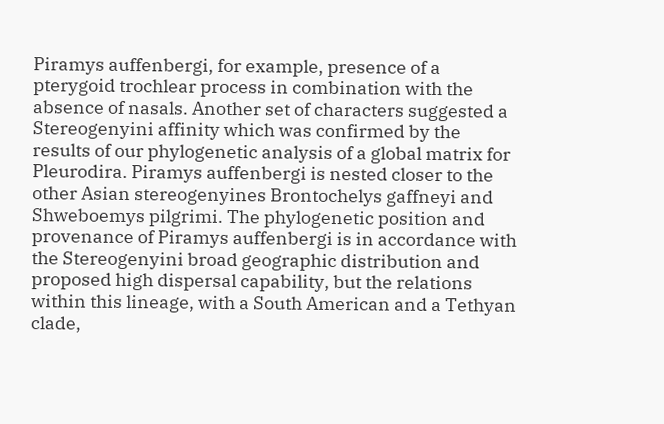Piramys auffenbergi, for example, presence of a pterygoid trochlear process in combination with the absence of nasals. Another set of characters suggested a Stereogenyini affinity which was confirmed by the results of our phylogenetic analysis of a global matrix for Pleurodira. Piramys auffenbergi is nested closer to the other Asian stereogenyines Brontochelys gaffneyi and Shweboemys pilgrimi. The phylogenetic position and provenance of Piramys auffenbergi is in accordance with the Stereogenyini broad geographic distribution and proposed high dispersal capability, but the relations within this lineage, with a South American and a Tethyan clade,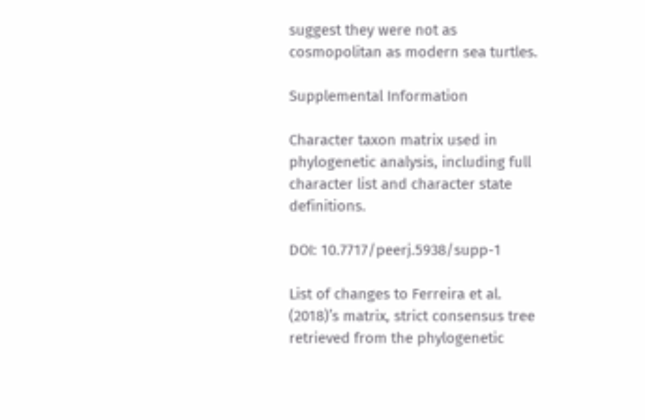suggest they were not as cosmopolitan as modern sea turtles.

Supplemental Information

Character taxon matrix used in phylogenetic analysis, including full character list and character state definitions.

DOI: 10.7717/peerj.5938/supp-1

List of changes to Ferreira et al. (2018)’s matrix, strict consensus tree retrieved from the phylogenetic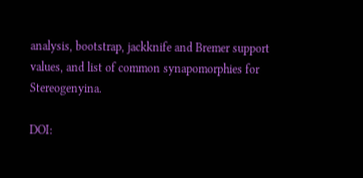analysis, bootstrap, jackknife and Bremer support values, and list of common synapomorphies for Stereogenyina.

DOI: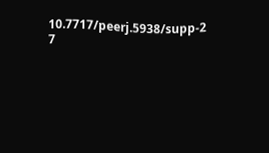10.7717/peerj.5938/supp-2
7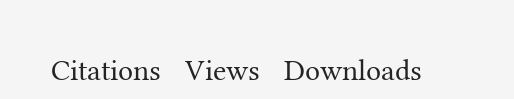Citations   Views   Downloads